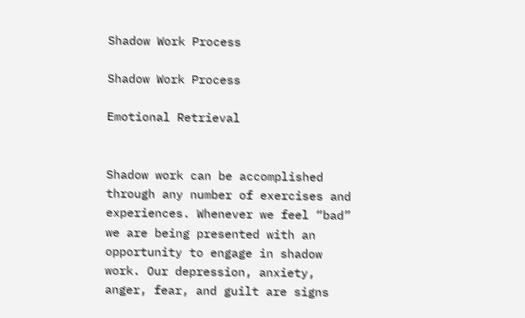Shadow Work Process

Shadow Work Process

Emotional Retrieval


Shadow work can be accomplished through any number of exercises and experiences. Whenever we feel “bad” we are being presented with an opportunity to engage in shadow work. Our depression, anxiety, anger, fear, and guilt are signs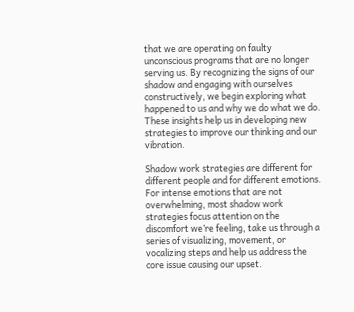that we are operating on faulty unconscious programs that are no longer serving us. By recognizing the signs of our shadow and engaging with ourselves constructively, we begin exploring what happened to us and why we do what we do. These insights help us in developing new strategies to improve our thinking and our vibration.

Shadow work strategies are different for different people and for different emotions. For intense emotions that are not overwhelming, most shadow work strategies focus attention on the discomfort we’re feeling, take us through a series of visualizing, movement, or vocalizing steps and help us address the core issue causing our upset.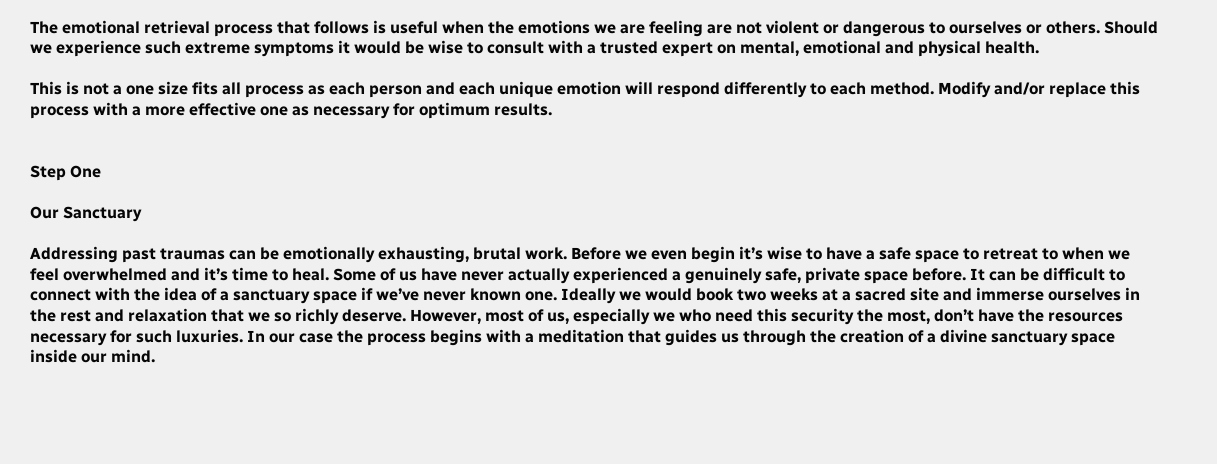The emotional retrieval process that follows is useful when the emotions we are feeling are not violent or dangerous to ourselves or others. Should we experience such extreme symptoms it would be wise to consult with a trusted expert on mental, emotional and physical health.

This is not a one size fits all process as each person and each unique emotion will respond differently to each method. Modify and/or replace this process with a more effective one as necessary for optimum results.


Step One

Our Sanctuary

Addressing past traumas can be emotionally exhausting, brutal work. Before we even begin it’s wise to have a safe space to retreat to when we feel overwhelmed and it’s time to heal. Some of us have never actually experienced a genuinely safe, private space before. It can be difficult to connect with the idea of a sanctuary space if we’ve never known one. Ideally we would book two weeks at a sacred site and immerse ourselves in the rest and relaxation that we so richly deserve. However, most of us, especially we who need this security the most, don’t have the resources necessary for such luxuries. In our case the process begins with a meditation that guides us through the creation of a divine sanctuary space inside our mind.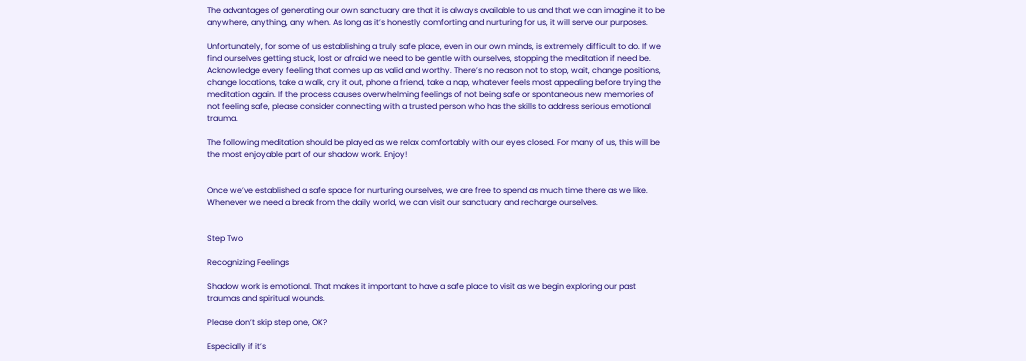The advantages of generating our own sanctuary are that it is always available to us and that we can imagine it to be anywhere, anything, any when. As long as it’s honestly comforting and nurturing for us, it will serve our purposes.

Unfortunately, for some of us establishing a truly safe place, even in our own minds, is extremely difficult to do. If we find ourselves getting stuck, lost or afraid we need to be gentle with ourselves, stopping the meditation if need be. Acknowledge every feeling that comes up as valid and worthy. There’s no reason not to stop, wait, change positions, change locations, take a walk, cry it out, phone a friend, take a nap, whatever feels most appealing before trying the meditation again. If the process causes overwhelming feelings of not being safe or spontaneous new memories of not feeling safe, please consider connecting with a trusted person who has the skills to address serious emotional trauma.

The following meditation should be played as we relax comfortably with our eyes closed. For many of us, this will be the most enjoyable part of our shadow work. Enjoy!


Once we’ve established a safe space for nurturing ourselves, we are free to spend as much time there as we like. Whenever we need a break from the daily world, we can visit our sanctuary and recharge ourselves.


Step Two

Recognizing Feelings

Shadow work is emotional. That makes it important to have a safe place to visit as we begin exploring our past traumas and spiritual wounds.

Please don’t skip step one, OK?

Especially if it’s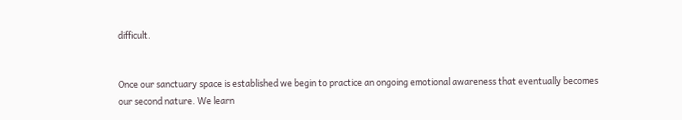difficult.


Once our sanctuary space is established we begin to practice an ongoing emotional awareness that eventually becomes our second nature. We learn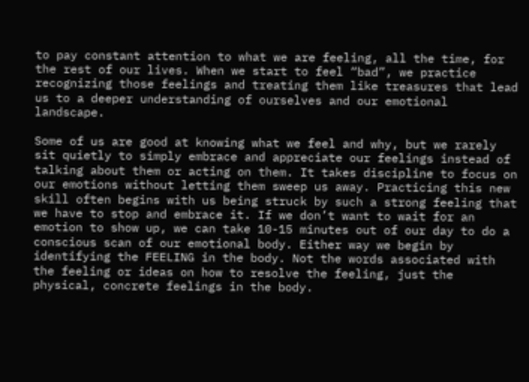to pay constant attention to what we are feeling, all the time, for the rest of our lives. When we start to feel “bad”, we practice recognizing those feelings and treating them like treasures that lead us to a deeper understanding of ourselves and our emotional landscape.

Some of us are good at knowing what we feel and why, but we rarely sit quietly to simply embrace and appreciate our feelings instead of talking about them or acting on them. It takes discipline to focus on our emotions without letting them sweep us away. Practicing this new skill often begins with us being struck by such a strong feeling that we have to stop and embrace it. If we don’t want to wait for an emotion to show up, we can take 10-15 minutes out of our day to do a conscious scan of our emotional body. Either way we begin by identifying the FEELING in the body. Not the words associated with the feeling or ideas on how to resolve the feeling, just the physical, concrete feelings in the body.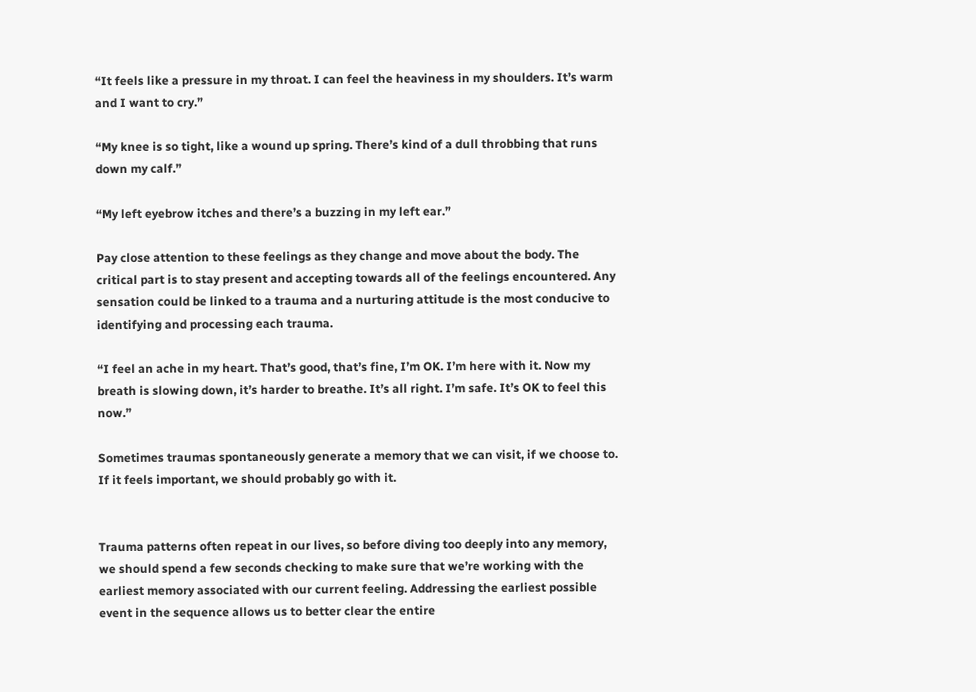“It feels like a pressure in my throat. I can feel the heaviness in my shoulders. It’s warm and I want to cry.”

“My knee is so tight, like a wound up spring. There’s kind of a dull throbbing that runs down my calf.”

“My left eyebrow itches and there’s a buzzing in my left ear.”

Pay close attention to these feelings as they change and move about the body. The critical part is to stay present and accepting towards all of the feelings encountered. Any sensation could be linked to a trauma and a nurturing attitude is the most conducive to identifying and processing each trauma.

“I feel an ache in my heart. That’s good, that’s fine, I’m OK. I’m here with it. Now my breath is slowing down, it’s harder to breathe. It’s all right. I’m safe. It’s OK to feel this now.”

Sometimes traumas spontaneously generate a memory that we can visit, if we choose to. If it feels important, we should probably go with it.


Trauma patterns often repeat in our lives, so before diving too deeply into any memory, we should spend a few seconds checking to make sure that we’re working with the earliest memory associated with our current feeling. Addressing the earliest possible event in the sequence allows us to better clear the entire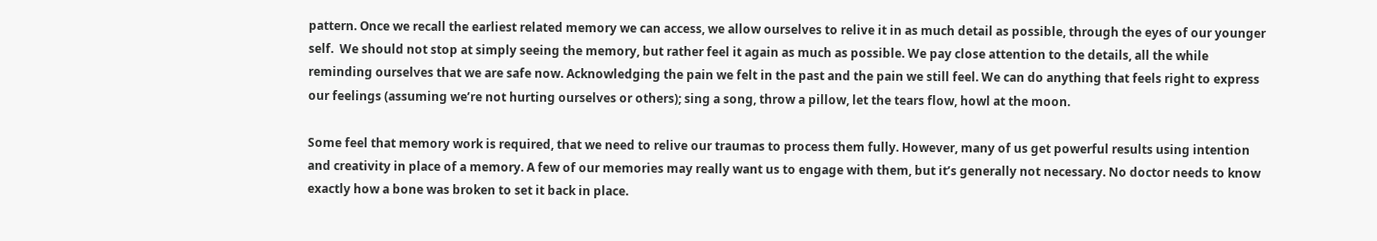pattern. Once we recall the earliest related memory we can access, we allow ourselves to relive it in as much detail as possible, through the eyes of our younger self.  We should not stop at simply seeing the memory, but rather feel it again as much as possible. We pay close attention to the details, all the while reminding ourselves that we are safe now. Acknowledging the pain we felt in the past and the pain we still feel. We can do anything that feels right to express our feelings (assuming we’re not hurting ourselves or others); sing a song, throw a pillow, let the tears flow, howl at the moon.

Some feel that memory work is required, that we need to relive our traumas to process them fully. However, many of us get powerful results using intention and creativity in place of a memory. A few of our memories may really want us to engage with them, but it’s generally not necessary. No doctor needs to know exactly how a bone was broken to set it back in place.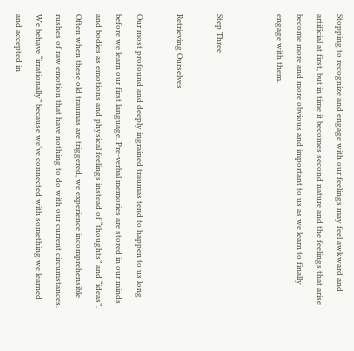Stopping to recognize and engage with our feelings may feel awkward and artificial at first, but in time it becomes second nature and the feelings that arise become more and more obvious and important to us as we learn to finally engage with them.


Step Three

Retrieving Ourselves

Our most profound and deeply ingrained traumas tend to happen to us long before we learn our first language. Pre-verbal memories are stored in our minds and bodies as emotions and physical feelings instead of “thoughts” and “ideas”. Often when these old traumas are triggered, we experience incomprehensible rushes of raw emotion that have nothing to do with our current circumstances. We behave “irrationally” because we’ve connected with something we learned and accepted in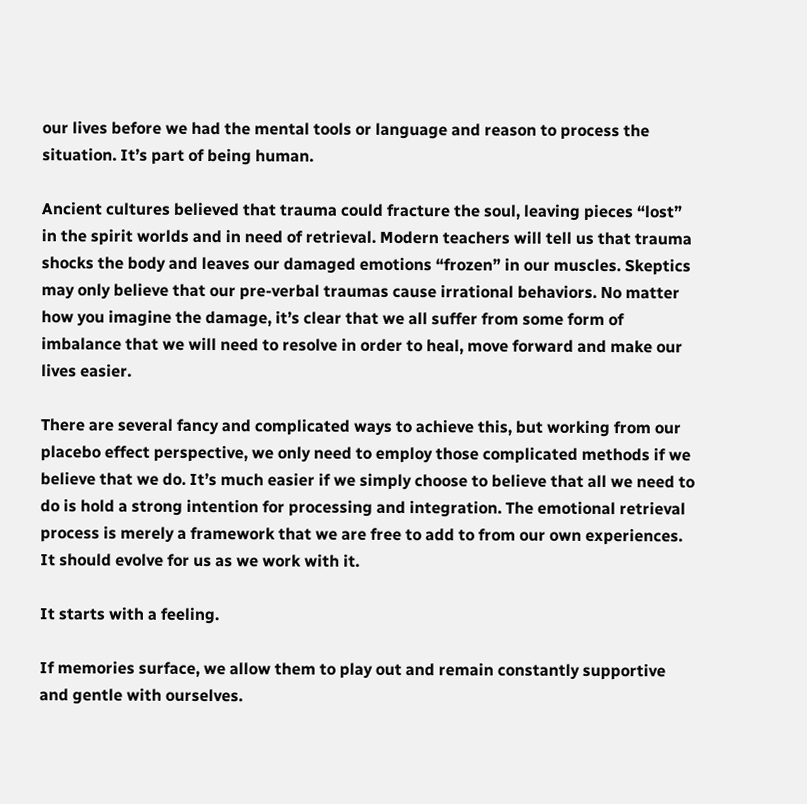our lives before we had the mental tools or language and reason to process the situation. It’s part of being human.

Ancient cultures believed that trauma could fracture the soul, leaving pieces “lost” in the spirit worlds and in need of retrieval. Modern teachers will tell us that trauma shocks the body and leaves our damaged emotions “frozen” in our muscles. Skeptics may only believe that our pre-verbal traumas cause irrational behaviors. No matter how you imagine the damage, it’s clear that we all suffer from some form of imbalance that we will need to resolve in order to heal, move forward and make our lives easier.

There are several fancy and complicated ways to achieve this, but working from our placebo effect perspective, we only need to employ those complicated methods if we believe that we do. It’s much easier if we simply choose to believe that all we need to do is hold a strong intention for processing and integration. The emotional retrieval process is merely a framework that we are free to add to from our own experiences. It should evolve for us as we work with it.

It starts with a feeling.

If memories surface, we allow them to play out and remain constantly supportive and gentle with ourselves.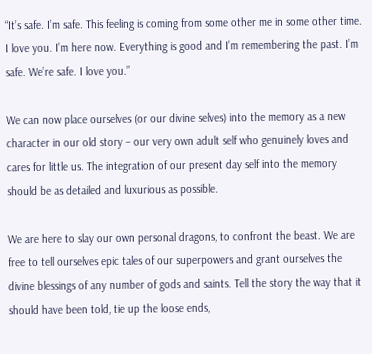“It’s safe. I’m safe. This feeling is coming from some other me in some other time. I love you. I’m here now. Everything is good and I’m remembering the past. I’m safe. We’re safe. I love you.”

We can now place ourselves (or our divine selves) into the memory as a new character in our old story – our very own adult self who genuinely loves and cares for little us. The integration of our present day self into the memory should be as detailed and luxurious as possible.

We are here to slay our own personal dragons, to confront the beast. We are free to tell ourselves epic tales of our superpowers and grant ourselves the divine blessings of any number of gods and saints. Tell the story the way that it should have been told, tie up the loose ends,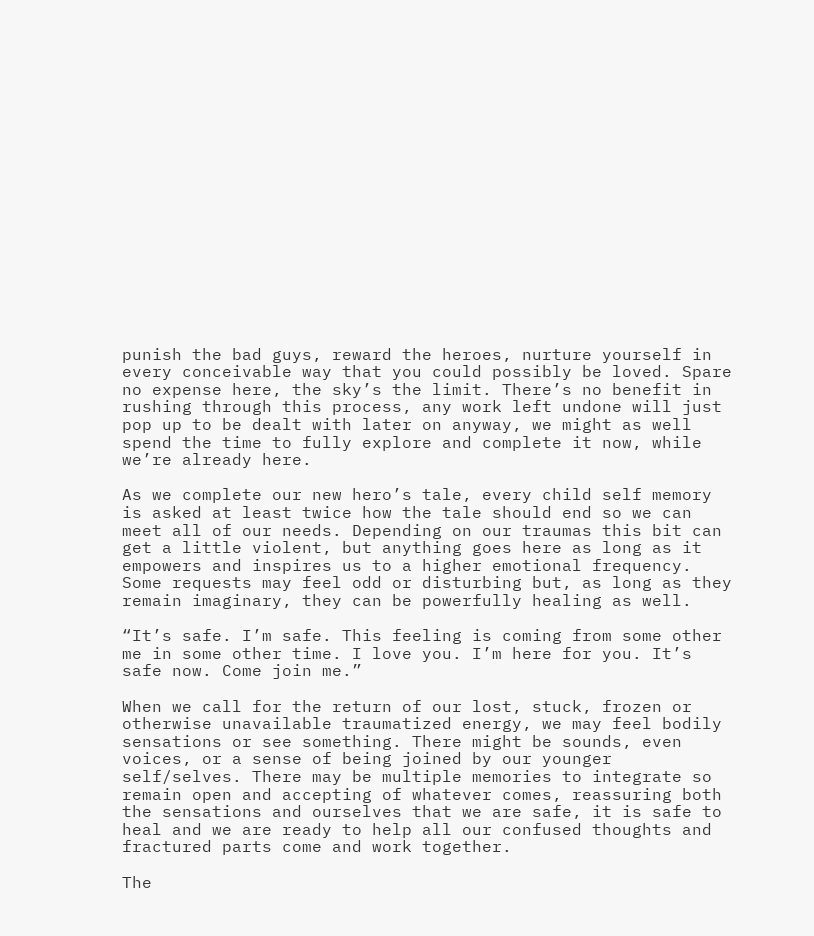punish the bad guys, reward the heroes, nurture yourself in every conceivable way that you could possibly be loved. Spare no expense here, the sky’s the limit. There’s no benefit in rushing through this process, any work left undone will just pop up to be dealt with later on anyway, we might as well spend the time to fully explore and complete it now, while we’re already here.

As we complete our new hero’s tale, every child self memory is asked at least twice how the tale should end so we can meet all of our needs. Depending on our traumas this bit can get a little violent, but anything goes here as long as it empowers and inspires us to a higher emotional frequency. Some requests may feel odd or disturbing but, as long as they remain imaginary, they can be powerfully healing as well.

“It’s safe. I’m safe. This feeling is coming from some other me in some other time. I love you. I’m here for you. It’s safe now. Come join me.”

When we call for the return of our lost, stuck, frozen or otherwise unavailable traumatized energy, we may feel bodily sensations or see something. There might be sounds, even voices, or a sense of being joined by our younger self/selves. There may be multiple memories to integrate so remain open and accepting of whatever comes, reassuring both the sensations and ourselves that we are safe, it is safe to heal and we are ready to help all our confused thoughts and fractured parts come and work together.

The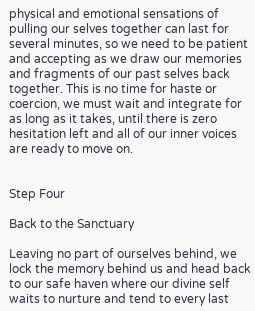physical and emotional sensations of pulling our selves together can last for several minutes, so we need to be patient and accepting as we draw our memories and fragments of our past selves back together. This is no time for haste or coercion, we must wait and integrate for as long as it takes, until there is zero hesitation left and all of our inner voices are ready to move on.


Step Four

Back to the Sanctuary

Leaving no part of ourselves behind, we lock the memory behind us and head back to our safe haven where our divine self waits to nurture and tend to every last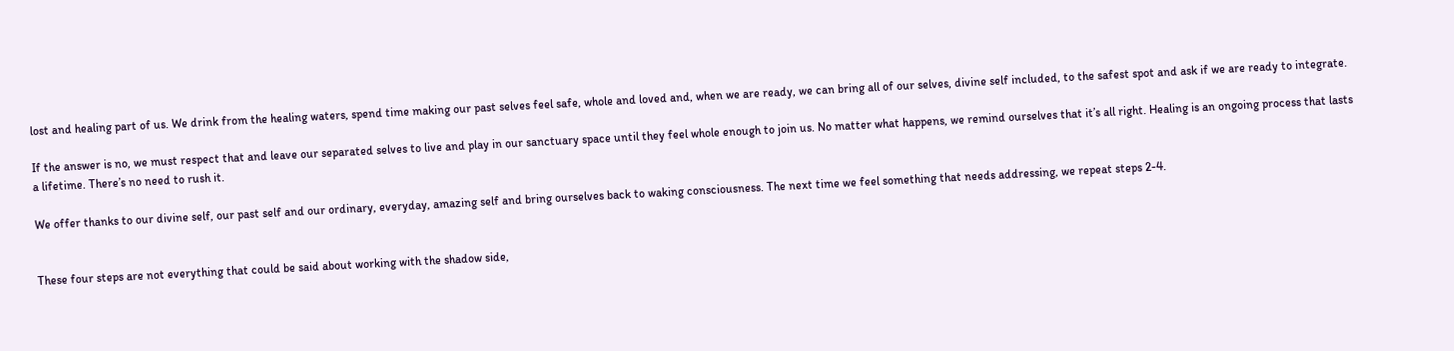lost and healing part of us. We drink from the healing waters, spend time making our past selves feel safe, whole and loved and, when we are ready, we can bring all of our selves, divine self included, to the safest spot and ask if we are ready to integrate.

If the answer is no, we must respect that and leave our separated selves to live and play in our sanctuary space until they feel whole enough to join us. No matter what happens, we remind ourselves that it’s all right. Healing is an ongoing process that lasts a lifetime. There’s no need to rush it.

We offer thanks to our divine self, our past self and our ordinary, everyday, amazing self and bring ourselves back to waking consciousness. The next time we feel something that needs addressing, we repeat steps 2-4.


These four steps are not everything that could be said about working with the shadow side,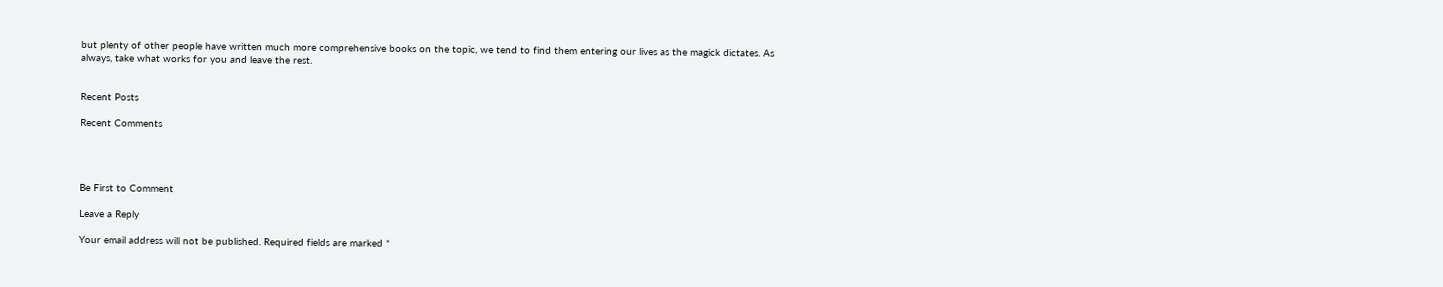but plenty of other people have written much more comprehensive books on the topic, we tend to find them entering our lives as the magick dictates. As always, take what works for you and leave the rest.


Recent Posts

Recent Comments




Be First to Comment

Leave a Reply

Your email address will not be published. Required fields are marked *